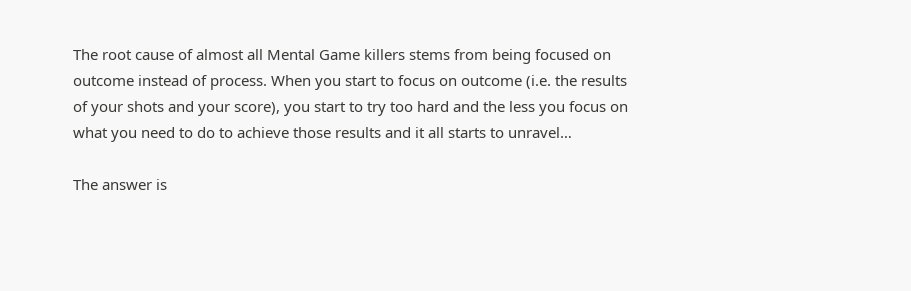The root cause of almost all Mental Game killers stems from being focused on outcome instead of process. When you start to focus on outcome (i.e. the results of your shots and your score), you start to try too hard and the less you focus on what you need to do to achieve those results and it all starts to unravel…

The answer is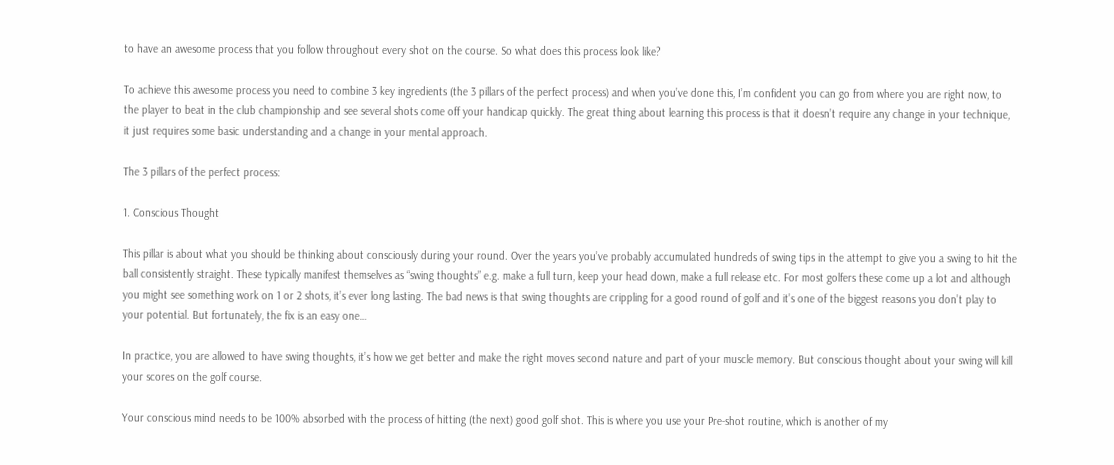to have an awesome process that you follow throughout every shot on the course. So what does this process look like?

To achieve this awesome process you need to combine 3 key ingredients (the 3 pillars of the perfect process) and when you’ve done this, I’m confident you can go from where you are right now, to the player to beat in the club championship and see several shots come off your handicap quickly. The great thing about learning this process is that it doesn’t require any change in your technique, it just requires some basic understanding and a change in your mental approach.

The 3 pillars of the perfect process:

1. Conscious Thought

This pillar is about what you should be thinking about consciously during your round. Over the years you’ve probably accumulated hundreds of swing tips in the attempt to give you a swing to hit the ball consistently straight. These typically manifest themselves as “swing thoughts” e.g. make a full turn, keep your head down, make a full release etc. For most golfers these come up a lot and although you might see something work on 1 or 2 shots, it’s ever long lasting. The bad news is that swing thoughts are crippling for a good round of golf and it’s one of the biggest reasons you don’t play to your potential. But fortunately, the fix is an easy one…

In practice, you are allowed to have swing thoughts, it’s how we get better and make the right moves second nature and part of your muscle memory. But conscious thought about your swing will kill your scores on the golf course.

Your conscious mind needs to be 100% absorbed with the process of hitting (the next) good golf shot. This is where you use your Pre-shot routine, which is another of my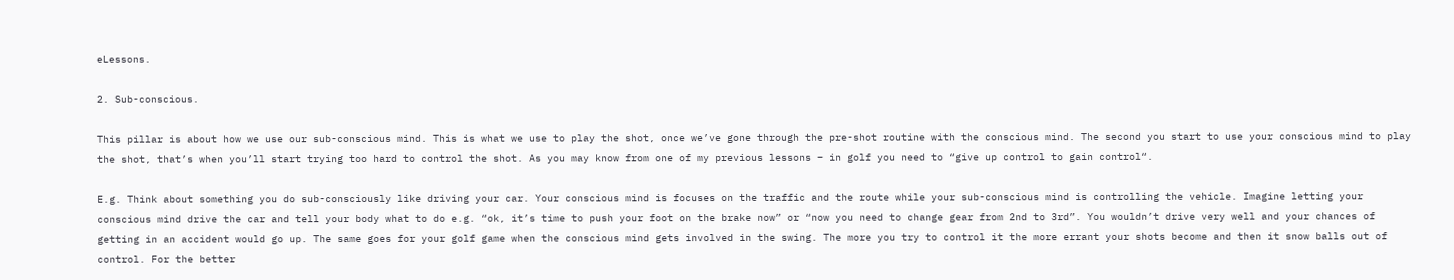eLessons.

2. Sub-conscious.

This pillar is about how we use our sub-conscious mind. This is what we use to play the shot, once we’ve gone through the pre-shot routine with the conscious mind. The second you start to use your conscious mind to play the shot, that’s when you’ll start trying too hard to control the shot. As you may know from one of my previous lessons – in golf you need to “give up control to gain control“.

E.g. Think about something you do sub-consciously like driving your car. Your conscious mind is focuses on the traffic and the route while your sub-conscious mind is controlling the vehicle. Imagine letting your conscious mind drive the car and tell your body what to do e.g. “ok, it’s time to push your foot on the brake now” or “now you need to change gear from 2nd to 3rd”. You wouldn’t drive very well and your chances of getting in an accident would go up. The same goes for your golf game when the conscious mind gets involved in the swing. The more you try to control it the more errant your shots become and then it snow balls out of control. For the better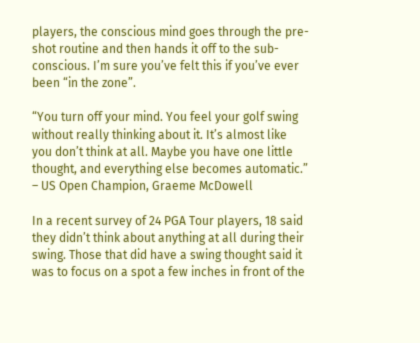players, the conscious mind goes through the pre-shot routine and then hands it off to the sub-conscious. I’m sure you’ve felt this if you’ve ever been “in the zone”.

“You turn off your mind. You feel your golf swing without really thinking about it. It’s almost like you don’t think at all. Maybe you have one little thought, and everything else becomes automatic.” – US Open Champion, Graeme McDowell

In a recent survey of 24 PGA Tour players, 18 said they didn’t think about anything at all during their swing. Those that did have a swing thought said it was to focus on a spot a few inches in front of the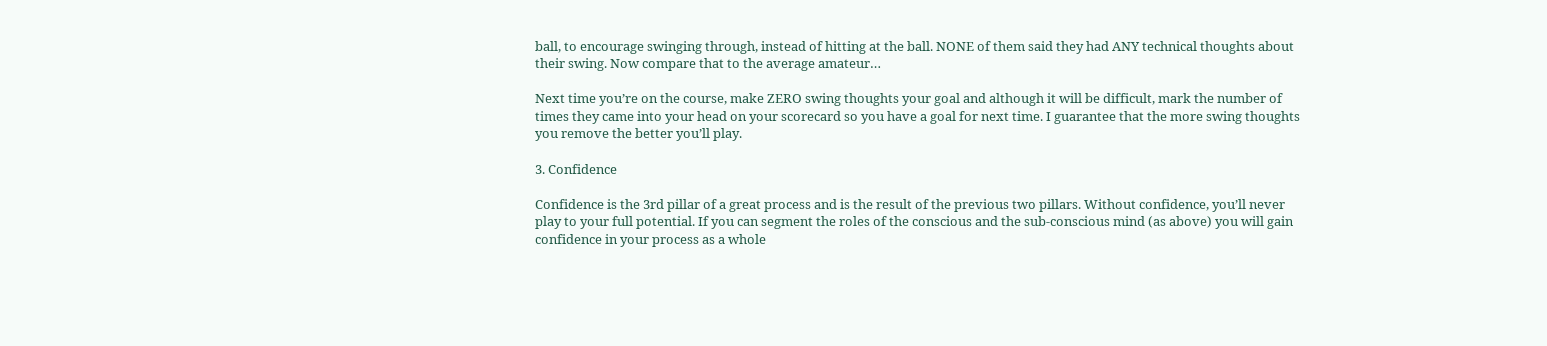ball, to encourage swinging through, instead of hitting at the ball. NONE of them said they had ANY technical thoughts about their swing. Now compare that to the average amateur…

Next time you’re on the course, make ZERO swing thoughts your goal and although it will be difficult, mark the number of times they came into your head on your scorecard so you have a goal for next time. I guarantee that the more swing thoughts you remove the better you’ll play.

3. Confidence

Confidence is the 3rd pillar of a great process and is the result of the previous two pillars. Without confidence, you’ll never play to your full potential. If you can segment the roles of the conscious and the sub-conscious mind (as above) you will gain confidence in your process as a whole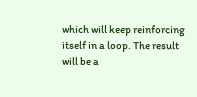which will keep reinforcing itself in a loop. The result will be a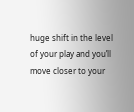huge shift in the level of your play and you’ll move closer to your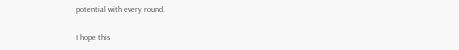potential with every round.

I hope this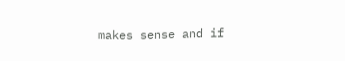makes sense and if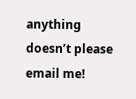anything doesn’t please email me!